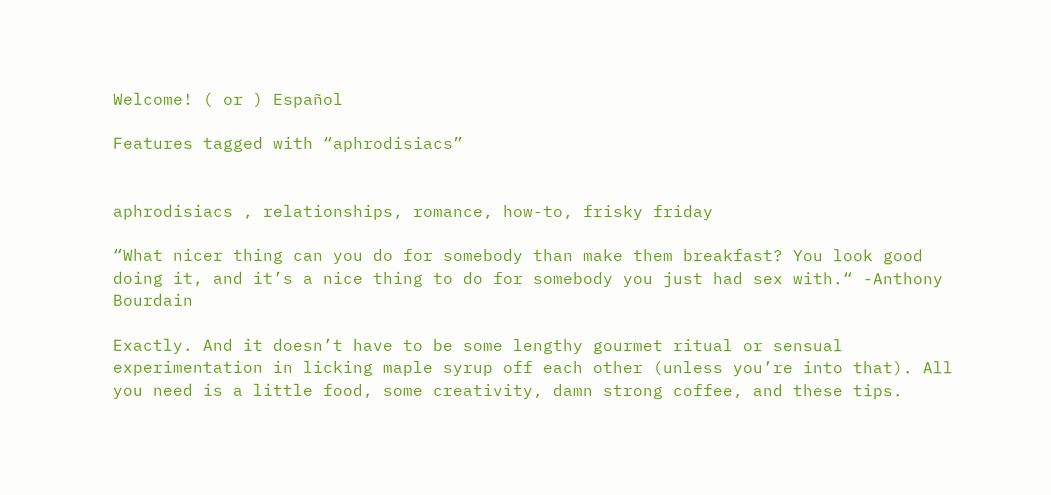Welcome! ( or ) Español

Features tagged with “aphrodisiacs”


aphrodisiacs , relationships, romance, how-to, frisky friday

“What nicer thing can you do for somebody than make them breakfast? You look good doing it, and it’s a nice thing to do for somebody you just had sex with.“ -Anthony Bourdain

Exactly. And it doesn’t have to be some lengthy gourmet ritual or sensual experimentation in licking maple syrup off each other (unless you’re into that). All you need is a little food, some creativity, damn strong coffee, and these tips.